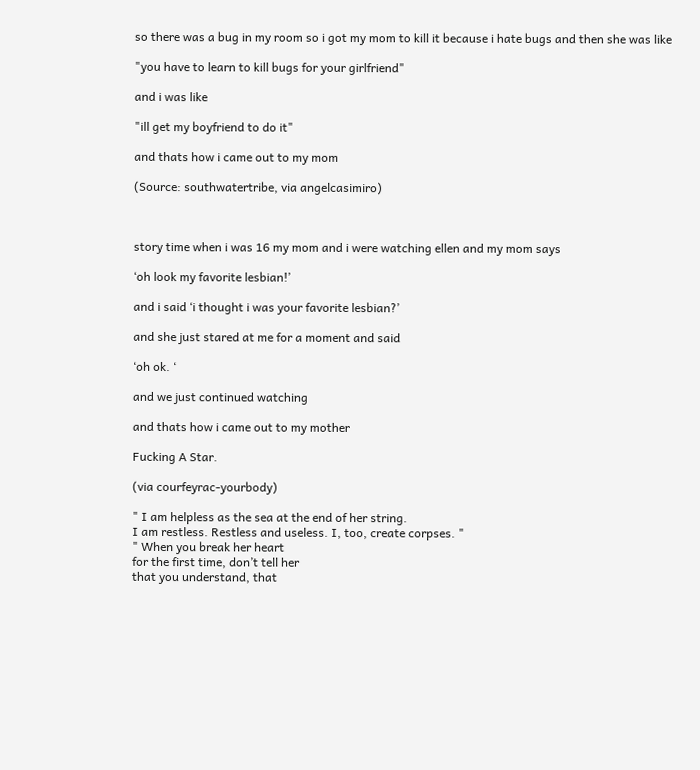so there was a bug in my room so i got my mom to kill it because i hate bugs and then she was like

"you have to learn to kill bugs for your girlfriend"

and i was like

"ill get my boyfriend to do it"

and thats how i came out to my mom

(Source: southwatertribe, via angelcasimiro)



story time when i was 16 my mom and i were watching ellen and my mom says

‘oh look my favorite lesbian!’

and i said ‘i thought i was your favorite lesbian?’

and she just stared at me for a moment and said

‘oh ok. ‘

and we just continued watching

and thats how i came out to my mother

Fucking A Star.

(via courfeyrac-yourbody)

" I am helpless as the sea at the end of her string.
I am restless. Restless and useless. I, too, create corpses. "
" When you break her heart
for the first time, don’t tell her
that you understand, that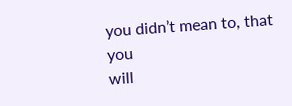you didn’t mean to, that you
will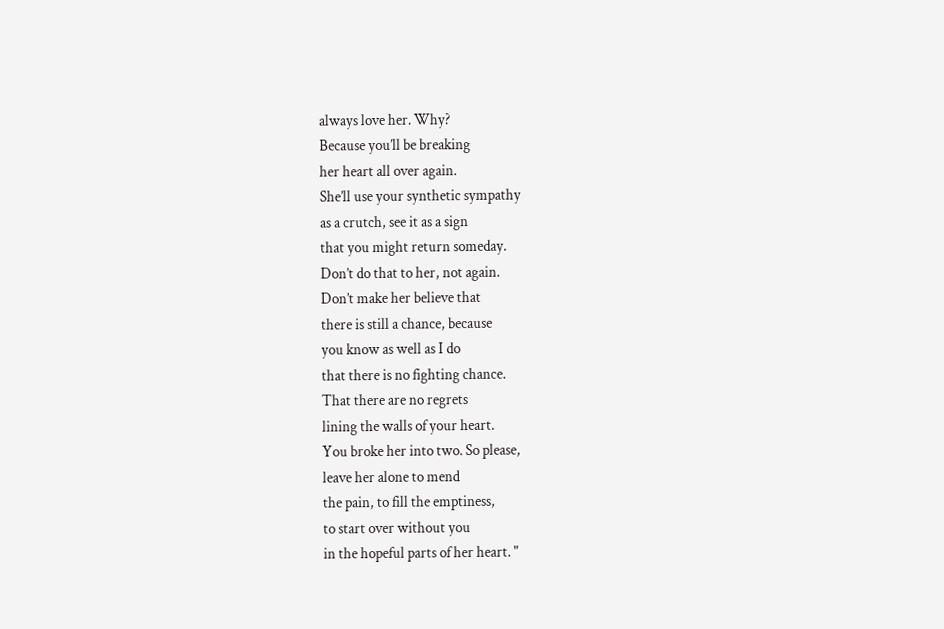always love her. Why?
Because you’ll be breaking
her heart all over again.
She’ll use your synthetic sympathy
as a crutch, see it as a sign
that you might return someday.
Don’t do that to her, not again.
Don’t make her believe that
there is still a chance, because
you know as well as I do
that there is no fighting chance.
That there are no regrets
lining the walls of your heart.
You broke her into two. So please,
leave her alone to mend
the pain, to fill the emptiness,
to start over without you
in the hopeful parts of her heart. "